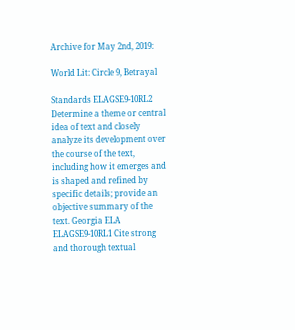Archive for May 2nd, 2019:

World Lit: Circle 9, Betrayal

Standards ELAGSE9-10RL2 Determine a theme or central idea of text and closely analyze its development over the course of the text, including how it emerges and is shaped and refined by specific details; provide an objective summary of the text. Georgia ELA ELAGSE9-10RL1 Cite strong and thorough textual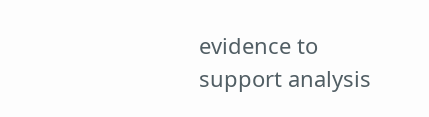evidence to support analysis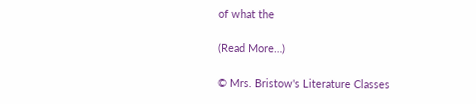of what the

(Read More…)

© Mrs. Bristow's Literature Classes